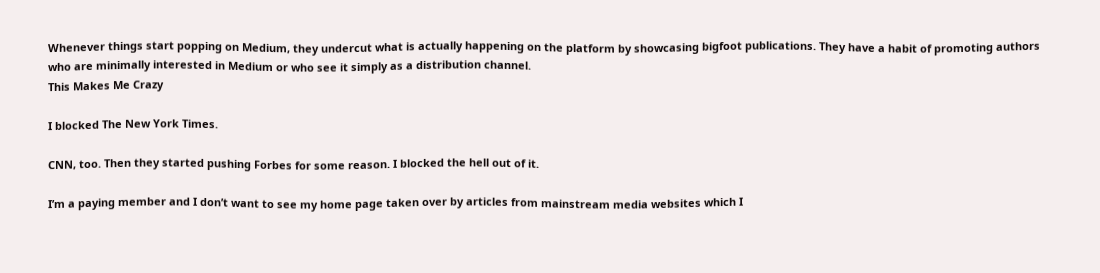Whenever things start popping on Medium, they undercut what is actually happening on the platform by showcasing bigfoot publications. They have a habit of promoting authors who are minimally interested in Medium or who see it simply as a distribution channel.
This Makes Me Crazy

I blocked The New York Times.

CNN, too. Then they started pushing Forbes for some reason. I blocked the hell out of it.

I’m a paying member and I don’t want to see my home page taken over by articles from mainstream media websites which I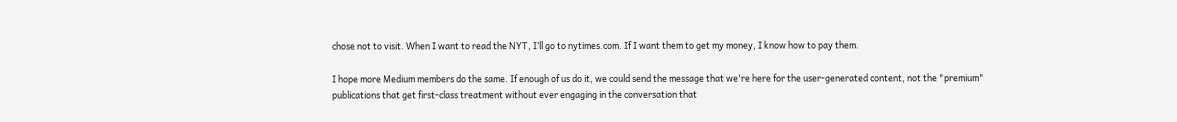chose not to visit. When I want to read the NYT, I’ll go to nytimes.com. If I want them to get my money, I know how to pay them.

I hope more Medium members do the same. If enough of us do it, we could send the message that we're here for the user-generated content, not the "premium" publications that get first-class treatment without ever engaging in the conversation that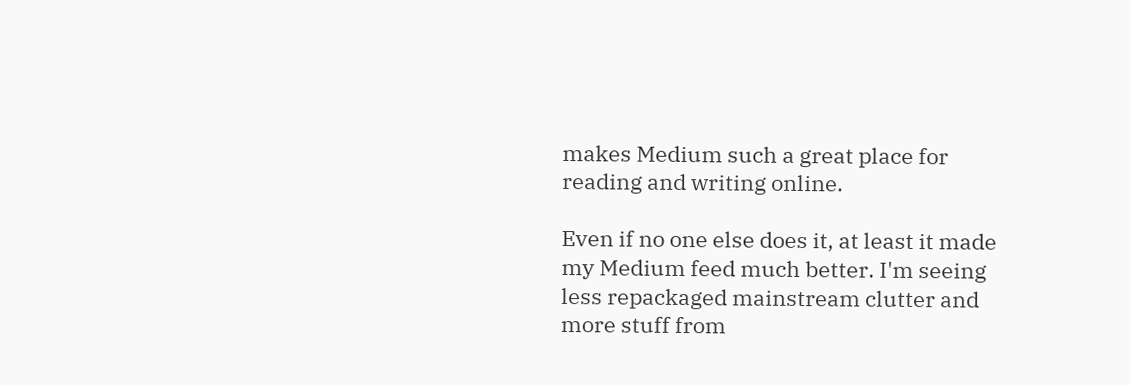makes Medium such a great place for reading and writing online.

Even if no one else does it, at least it made my Medium feed much better. I'm seeing less repackaged mainstream clutter and more stuff from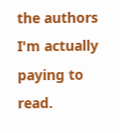the authors I'm actually paying to read.